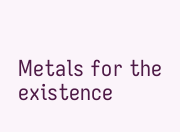Metals for the existence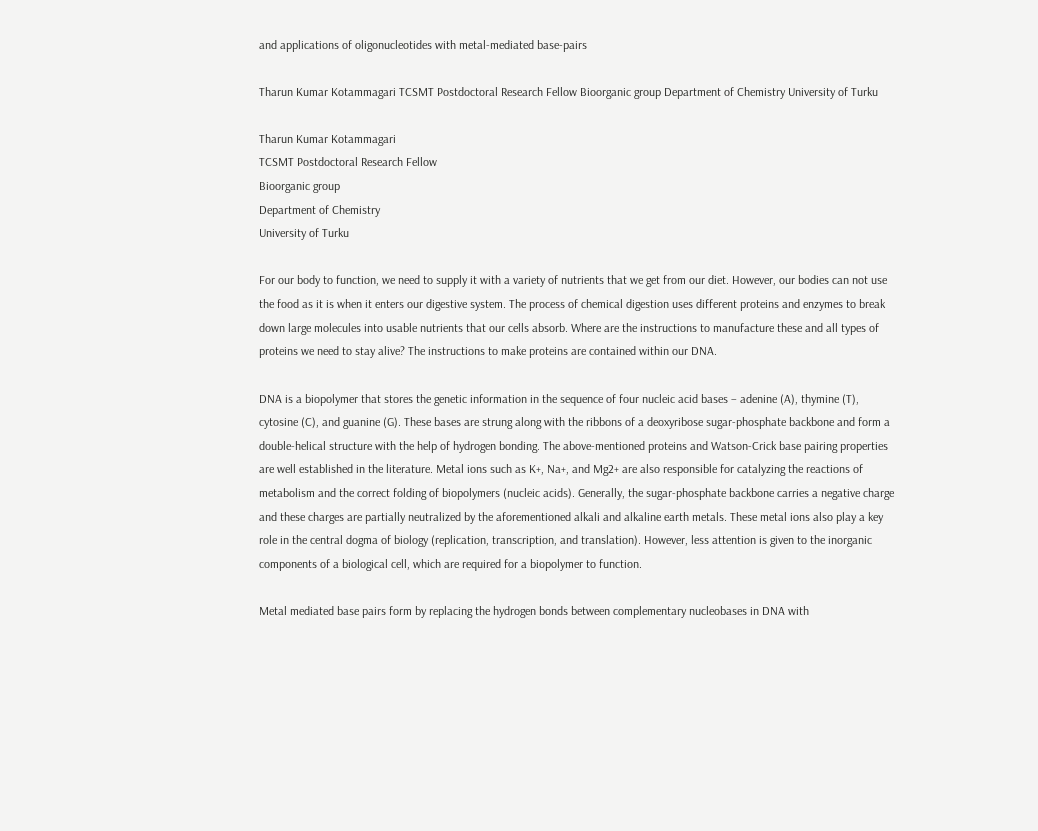and applications of oligonucleotides with metal-mediated base-pairs

Tharun Kumar Kotammagari TCSMT Postdoctoral Research Fellow Bioorganic group Department of Chemistry University of Turku

Tharun Kumar Kotammagari
TCSMT Postdoctoral Research Fellow
Bioorganic group
Department of Chemistry
University of Turku

For our body to function, we need to supply it with a variety of nutrients that we get from our diet. However, our bodies can not use the food as it is when it enters our digestive system. The process of chemical digestion uses different proteins and enzymes to break down large molecules into usable nutrients that our cells absorb. Where are the instructions to manufacture these and all types of proteins we need to stay alive? The instructions to make proteins are contained within our DNA.

DNA is a biopolymer that stores the genetic information in the sequence of four nucleic acid bases – adenine (A), thymine (T), cytosine (C), and guanine (G). These bases are strung along with the ribbons of a deoxyribose sugar-phosphate backbone and form a double-helical structure with the help of hydrogen bonding. The above-mentioned proteins and Watson-Crick base pairing properties are well established in the literature. Metal ions such as K+, Na+, and Mg2+ are also responsible for catalyzing the reactions of metabolism and the correct folding of biopolymers (nucleic acids). Generally, the sugar-phosphate backbone carries a negative charge and these charges are partially neutralized by the aforementioned alkali and alkaline earth metals. These metal ions also play a key role in the central dogma of biology (replication, transcription, and translation). However, less attention is given to the inorganic components of a biological cell, which are required for a biopolymer to function.

Metal mediated base pairs form by replacing the hydrogen bonds between complementary nucleobases in DNA with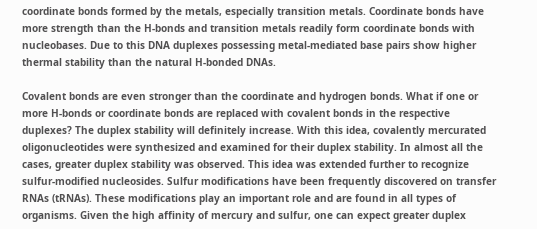coordinate bonds formed by the metals, especially transition metals. Coordinate bonds have more strength than the H-bonds and transition metals readily form coordinate bonds with nucleobases. Due to this DNA duplexes possessing metal-mediated base pairs show higher thermal stability than the natural H-bonded DNAs.

Covalent bonds are even stronger than the coordinate and hydrogen bonds. What if one or more H-bonds or coordinate bonds are replaced with covalent bonds in the respective duplexes? The duplex stability will definitely increase. With this idea, covalently mercurated oligonucleotides were synthesized and examined for their duplex stability. In almost all the cases, greater duplex stability was observed. This idea was extended further to recognize sulfur-modified nucleosides. Sulfur modifications have been frequently discovered on transfer RNAs (tRNAs). These modifications play an important role and are found in all types of organisms. Given the high affinity of mercury and sulfur, one can expect greater duplex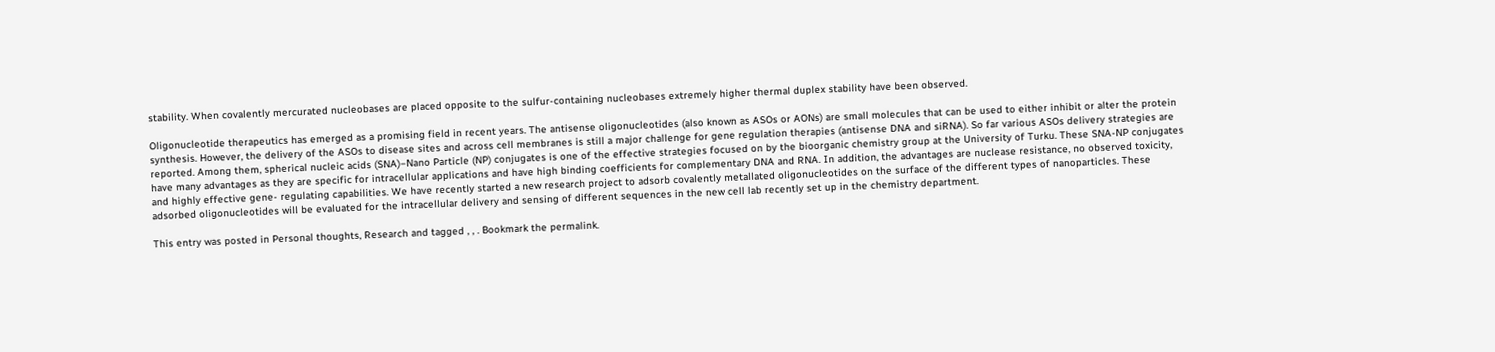stability. When covalently mercurated nucleobases are placed opposite to the sulfur-containing nucleobases extremely higher thermal duplex stability have been observed.

Oligonucleotide therapeutics has emerged as a promising field in recent years. The antisense oligonucleotides (also known as ASOs or AONs) are small molecules that can be used to either inhibit or alter the protein synthesis. However, the delivery of the ASOs to disease sites and across cell membranes is still a major challenge for gene regulation therapies (antisense DNA and siRNA). So far various ASOs delivery strategies are reported. Among them, spherical nucleic acids (SNA)−Nano Particle (NP) conjugates is one of the effective strategies focused on by the bioorganic chemistry group at the University of Turku. These SNA-NP conjugates have many advantages as they are specific for intracellular applications and have high binding coefficients for complementary DNA and RNA. In addition, the advantages are nuclease resistance, no observed toxicity, and highly effective gene- regulating capabilities. We have recently started a new research project to adsorb covalently metallated oligonucleotides on the surface of the different types of nanoparticles. These adsorbed oligonucleotides will be evaluated for the intracellular delivery and sensing of different sequences in the new cell lab recently set up in the chemistry department.

This entry was posted in Personal thoughts, Research and tagged , , . Bookmark the permalink.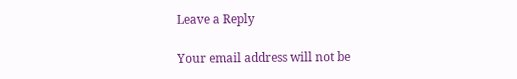Leave a Reply

Your email address will not be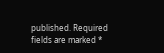published. Required fields are marked *